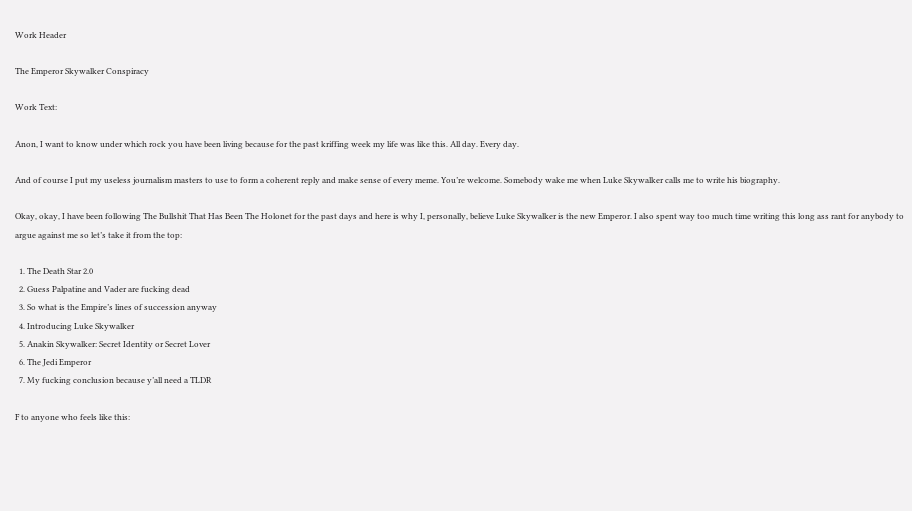Work Header

The Emperor Skywalker Conspiracy

Work Text:

Anon, I want to know under which rock you have been living because for the past kriffing week my life was like this. All day. Every day.

And of course I put my useless journalism masters to use to form a coherent reply and make sense of every meme. You’re welcome. Somebody wake me when Luke Skywalker calls me to write his biography.

Okay, okay, I have been following The Bullshit That Has Been The Holonet for the past days and here is why I, personally, believe Luke Skywalker is the new Emperor. I also spent way too much time writing this long ass rant for anybody to argue against me so let’s take it from the top:

  1. The Death Star 2.0
  2. Guess Palpatine and Vader are fucking dead
  3. So what is the Empire’s lines of succession anyway
  4. Introducing Luke Skywalker
  5. Anakin Skywalker: Secret Identity or Secret Lover
  6. The Jedi Emperor
  7. My fucking conclusion because y’all need a TLDR

F to anyone who feels like this: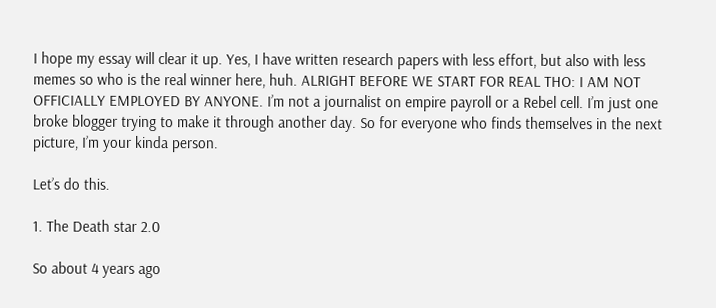I hope my essay will clear it up. Yes, I have written research papers with less effort, but also with less memes so who is the real winner here, huh. ALRIGHT BEFORE WE START FOR REAL THO: I AM NOT OFFICIALLY EMPLOYED BY ANYONE. I’m not a journalist on empire payroll or a Rebel cell. I’m just one broke blogger trying to make it through another day. So for everyone who finds themselves in the next picture, I’m your kinda person.

Let’s do this.

1. The Death star 2.0

So about 4 years ago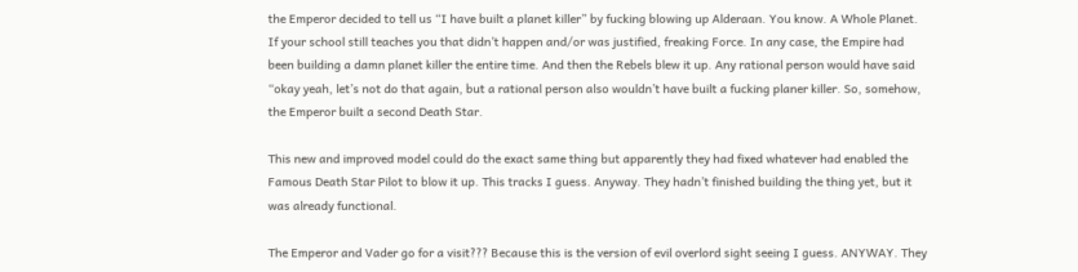the Emperor decided to tell us “I have built a planet killer” by fucking blowing up Alderaan. You know. A Whole Planet. If your school still teaches you that didn’t happen and/or was justified, freaking Force. In any case, the Empire had been building a damn planet killer the entire time. And then the Rebels blew it up. Any rational person would have said “okay yeah, let’s not do that again, but a rational person also wouldn’t have built a fucking planer killer. So, somehow, the Emperor built a second Death Star.

This new and improved model could do the exact same thing but apparently they had fixed whatever had enabled the Famous Death Star Pilot to blow it up. This tracks I guess. Anyway. They hadn’t finished building the thing yet, but it was already functional.

The Emperor and Vader go for a visit??? Because this is the version of evil overlord sight seeing I guess. ANYWAY. They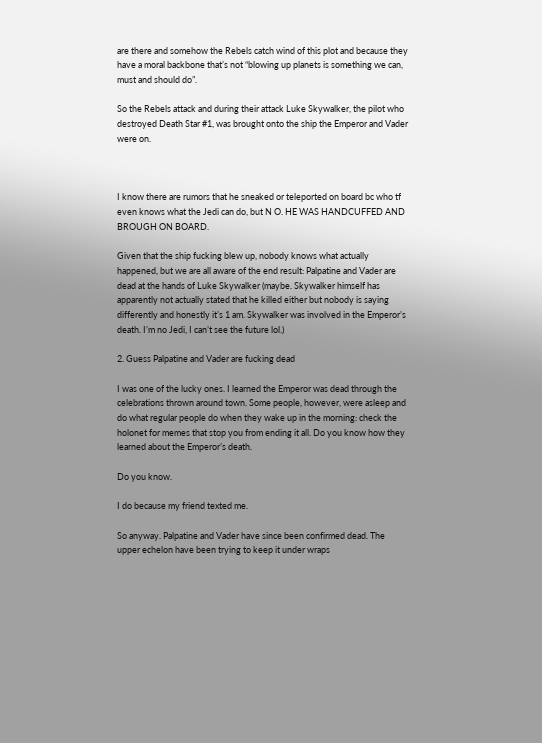are there and somehow the Rebels catch wind of this plot and because they have a moral backbone that’s not “blowing up planets is something we can, must and should do”.

So the Rebels attack and during their attack Luke Skywalker, the pilot who destroyed Death Star #1, was brought onto the ship the Emperor and Vader were on.



I know there are rumors that he sneaked or teleported on board bc who tf even knows what the Jedi can do, but N O. HE WAS HANDCUFFED AND BROUGH ON BOARD.

Given that the ship fucking blew up, nobody knows what actually happened, but we are all aware of the end result: Palpatine and Vader are dead at the hands of Luke Skywalker (maybe. Skywalker himself has apparently not actually stated that he killed either but nobody is saying differently and honestly it’s 1 am. Skywalker was involved in the Emperor’s death. I’m no Jedi, I can’t see the future lol.)

2. Guess Palpatine and Vader are fucking dead

I was one of the lucky ones. I learned the Emperor was dead through the celebrations thrown around town. Some people, however, were asleep and do what regular people do when they wake up in the morning: check the holonet for memes that stop you from ending it all. Do you know how they learned about the Emperor’s death.

Do you know.

I do because my friend texted me.

So anyway. Palpatine and Vader have since been confirmed dead. The upper echelon have been trying to keep it under wraps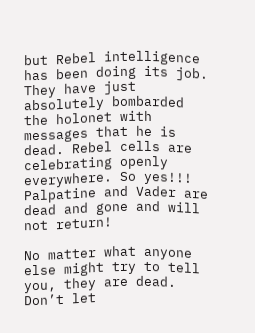but Rebel intelligence has been doing its job. They have just absolutely bombarded the holonet with messages that he is dead. Rebel cells are celebrating openly everywhere. So yes!!! Palpatine and Vader are dead and gone and will not return!

No matter what anyone else might try to tell you, they are dead. Don’t let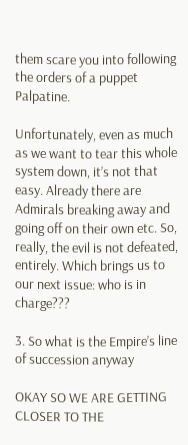them scare you into following the orders of a puppet Palpatine.

Unfortunately, even as much as we want to tear this whole system down, it’s not that easy. Already there are Admirals breaking away and going off on their own etc. So, really, the evil is not defeated, entirely. Which brings us to our next issue: who is in charge???

3. So what is the Empire’s line of succession anyway

OKAY SO WE ARE GETTING CLOSER TO THE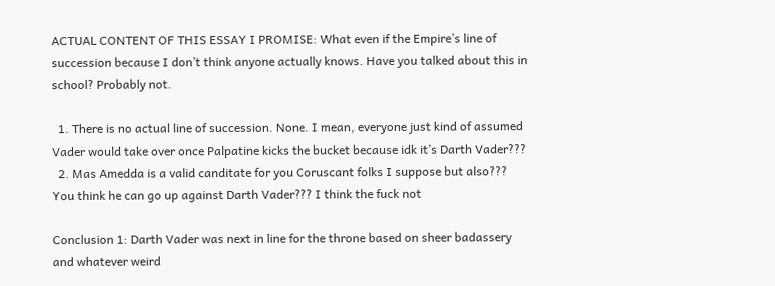ACTUAL CONTENT OF THIS ESSAY I PROMISE: What even if the Empire’s line of succession because I don’t think anyone actually knows. Have you talked about this in school? Probably not.

  1. There is no actual line of succession. None. I mean, everyone just kind of assumed Vader would take over once Palpatine kicks the bucket because idk it’s Darth Vader???
  2. Mas Amedda is a valid canditate for you Coruscant folks I suppose but also??? You think he can go up against Darth Vader??? I think the fuck not

Conclusion 1: Darth Vader was next in line for the throne based on sheer badassery and whatever weird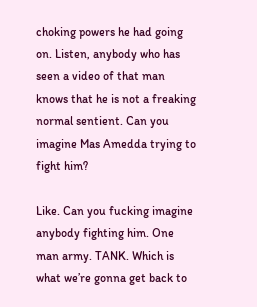choking powers he had going on. Listen, anybody who has seen a video of that man knows that he is not a freaking normal sentient. Can you imagine Mas Amedda trying to fight him?

Like. Can you fucking imagine anybody fighting him. One man army. TANK. Which is what we’re gonna get back to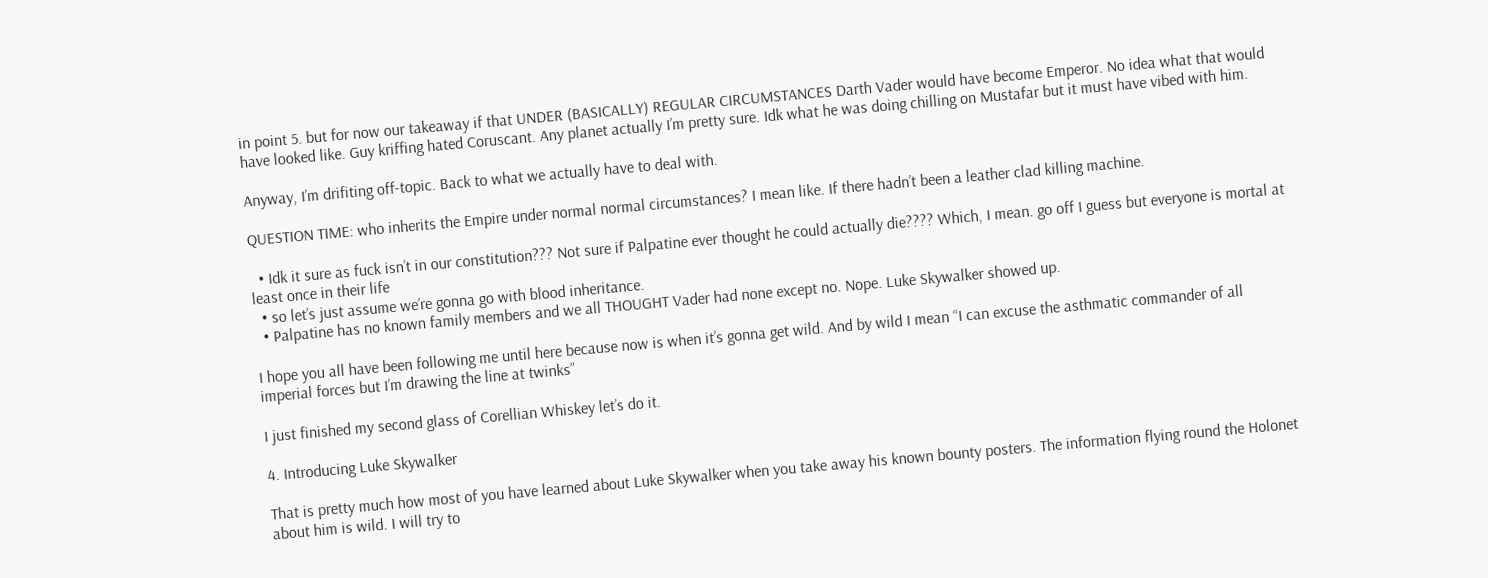in point 5. but for now our takeaway if that UNDER (BASICALLY) REGULAR CIRCUMSTANCES Darth Vader would have become Emperor. No idea what that would have looked like. Guy kriffing hated Coruscant. Any planet actually I’m pretty sure. Idk what he was doing chilling on Mustafar but it must have vibed with him.

Anyway, I’m drifiting off-topic. Back to what we actually have to deal with.

QUESTION TIME: who inherits the Empire under normal normal circumstances? I mean like. If there hadn’t been a leather clad killing machine.

  • Idk it sure as fuck isn’t in our constitution??? Not sure if Palpatine ever thought he could actually die???? Which, I mean. go off I guess but everyone is mortal at least once in their life
  • so let’s just assume we’re gonna go with blood inheritance.
  • Palpatine has no known family members and we all THOUGHT Vader had none except no. Nope. Luke Skywalker showed up.

I hope you all have been following me until here because now is when it’s gonna get wild. And by wild I mean “I can excuse the asthmatic commander of all imperial forces but I’m drawing the line at twinks”

I just finished my second glass of Corellian Whiskey let’s do it.

4. Introducing Luke Skywalker

That is pretty much how most of you have learned about Luke Skywalker when you take away his known bounty posters. The information flying round the Holonet about him is wild. I will try to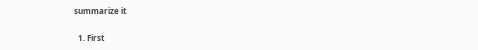summarize it

  1. First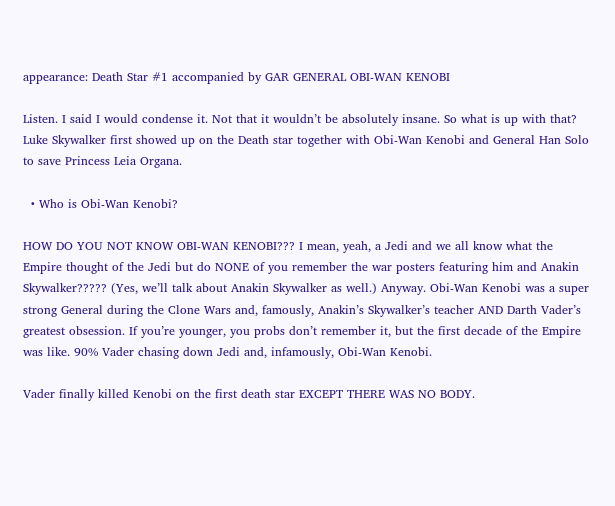appearance: Death Star #1 accompanied by GAR GENERAL OBI-WAN KENOBI

Listen. I said I would condense it. Not that it wouldn’t be absolutely insane. So what is up with that? Luke Skywalker first showed up on the Death star together with Obi-Wan Kenobi and General Han Solo to save Princess Leia Organa.

  • Who is Obi-Wan Kenobi?

HOW DO YOU NOT KNOW OBI-WAN KENOBI??? I mean, yeah, a Jedi and we all know what the Empire thought of the Jedi but do NONE of you remember the war posters featuring him and Anakin Skywalker????? (Yes, we’ll talk about Anakin Skywalker as well.) Anyway. Obi-Wan Kenobi was a super strong General during the Clone Wars and, famously, Anakin’s Skywalker’s teacher AND Darth Vader’s greatest obsession. If you’re younger, you probs don’t remember it, but the first decade of the Empire was like. 90% Vader chasing down Jedi and, infamously, Obi-Wan Kenobi.

Vader finally killed Kenobi on the first death star EXCEPT THERE WAS NO BODY.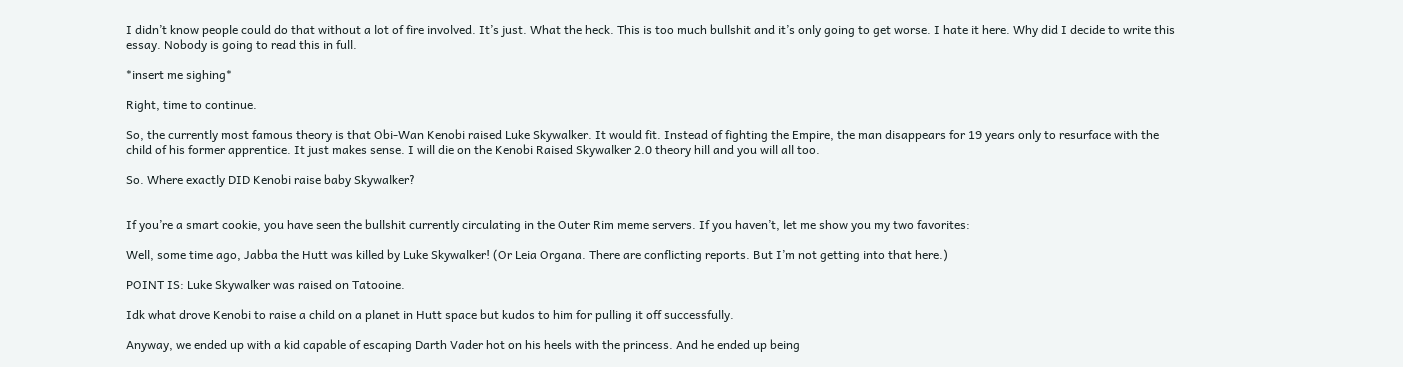I didn’t know people could do that without a lot of fire involved. It’s just. What the heck. This is too much bullshit and it’s only going to get worse. I hate it here. Why did I decide to write this essay. Nobody is going to read this in full.

*insert me sighing*

Right, time to continue.

So, the currently most famous theory is that Obi-Wan Kenobi raised Luke Skywalker. It would fit. Instead of fighting the Empire, the man disappears for 19 years only to resurface with the child of his former apprentice. It just makes sense. I will die on the Kenobi Raised Skywalker 2.0 theory hill and you will all too.

So. Where exactly DID Kenobi raise baby Skywalker?


If you’re a smart cookie, you have seen the bullshit currently circulating in the Outer Rim meme servers. If you haven’t, let me show you my two favorites:

Well, some time ago, Jabba the Hutt was killed by Luke Skywalker! (Or Leia Organa. There are conflicting reports. But I’m not getting into that here.)

POINT IS: Luke Skywalker was raised on Tatooine.

Idk what drove Kenobi to raise a child on a planet in Hutt space but kudos to him for pulling it off successfully.

Anyway, we ended up with a kid capable of escaping Darth Vader hot on his heels with the princess. And he ended up being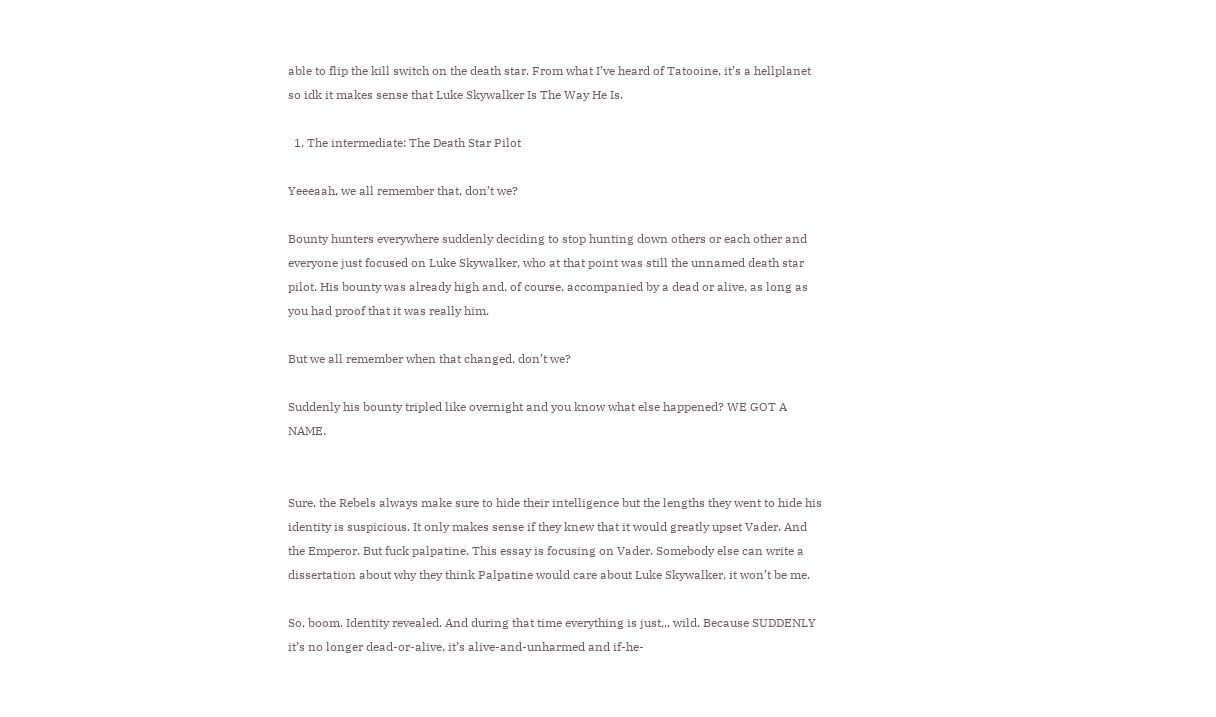able to flip the kill switch on the death star. From what I’ve heard of Tatooine, it’s a hellplanet so idk it makes sense that Luke Skywalker Is The Way He Is.

  1. The intermediate: The Death Star Pilot

Yeeeaah, we all remember that, don’t we?

Bounty hunters everywhere suddenly deciding to stop hunting down others or each other and everyone just focused on Luke Skywalker, who at that point was still the unnamed death star pilot. His bounty was already high and, of course, accompanied by a dead or alive, as long as you had proof that it was really him.

But we all remember when that changed, don’t we?

Suddenly his bounty tripled like overnight and you know what else happened? WE GOT A NAME.


Sure, the Rebels always make sure to hide their intelligence but the lengths they went to hide his identity is suspicious. It only makes sense if they knew that it would greatly upset Vader. And the Emperor. But fuck palpatine. This essay is focusing on Vader. Somebody else can write a dissertation about why they think Palpatine would care about Luke Skywalker, it won’t be me.

So, boom. Identity revealed. And during that time everything is just,,, wild. Because SUDDENLY it’s no longer dead-or-alive, it’s alive-and-unharmed and if-he-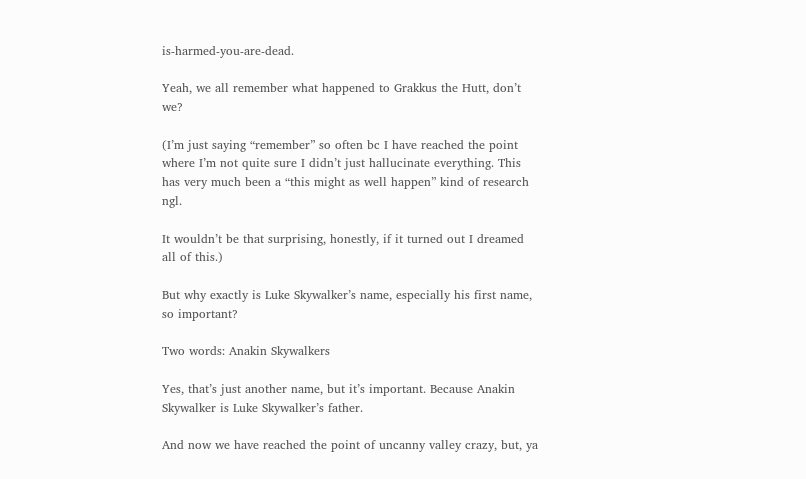is-harmed-you-are-dead.

Yeah, we all remember what happened to Grakkus the Hutt, don’t we?

(I’m just saying “remember” so often bc I have reached the point where I’m not quite sure I didn’t just hallucinate everything. This has very much been a “this might as well happen” kind of research ngl.

It wouldn’t be that surprising, honestly, if it turned out I dreamed all of this.)

But why exactly is Luke Skywalker’s name, especially his first name, so important?

Two words: Anakin Skywalkers

Yes, that’s just another name, but it’s important. Because Anakin Skywalker is Luke Skywalker’s father.

And now we have reached the point of uncanny valley crazy, but, ya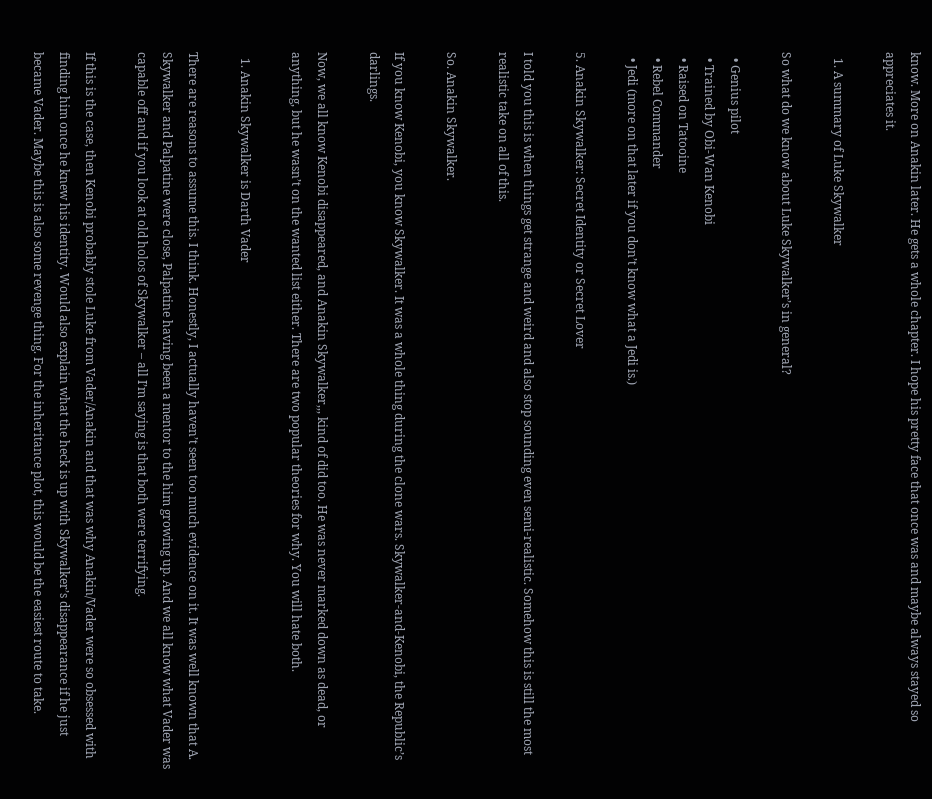know. More on Anakin later. He gets a whole chapter. I hope his pretty face that once was and maybe always stayed so appreciates it.

  1. A summary of Luke Skywalker

So what do we know about Luke Skywalker’s in general?

  • Genius pilot
  • Trained by Obi-Wan Kenobi
  • Raised on Tatooine
  • Rebel Commander
  • Jedi (more on that later if you don’t know what a Jedi is.)

5. Anakin Skywalker: Secret Identity or Secret Lover

I told you this is when things get strange and weird and also stop sounding even semi-realistic. Somehow this is still the most realistic take on all of this.

So. Anakin Skywalker.

If you know Kenobi, you know Skywalker. It was a whole thing during the clone wars. Skywalker-and-Kenobi, the Republic’s darlings.

Now, we all know Kenobi disappeared, and Anakin Skywalker,,, kind of did too. He was never marked down as dead, or anything, but he wasn’t on the wanted list either. There are two popular theories for why. You will hate both.

  1. Anakin Skywalker is Darth Vader

There are reasons to assume this. I think. Honestly, I actually haven’t seen too much evidence on it. It was well known that A. Skywalker and Palpatine were close, Palpatine having been a mentor to the him growing up. And we all know what Vader was capable off and if you look at old holos of Skywalker – all I’m saying is that both were terrifying.

If this is the case, then Kenobi probably stole Luke from Vader/Anakin and that was why Anakin/Vader were so obsessed with finding him once he knew his identity. Would also explain what the heck is up with Skywalker’s disappearance if he just became Vader. Maybe this is also some revenge thing. For the inheritance plot, this would be the easiest route to take.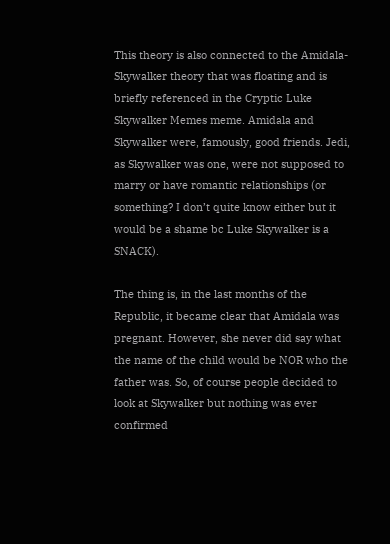This theory is also connected to the Amidala-Skywalker theory that was floating and is briefly referenced in the Cryptic Luke Skywalker Memes meme. Amidala and Skywalker were, famously, good friends. Jedi, as Skywalker was one, were not supposed to marry or have romantic relationships (or something? I don’t quite know either but it would be a shame bc Luke Skywalker is a SNACK).

The thing is, in the last months of the Republic, it became clear that Amidala was pregnant. However, she never did say what the name of the child would be NOR who the father was. So, of course people decided to look at Skywalker but nothing was ever confirmed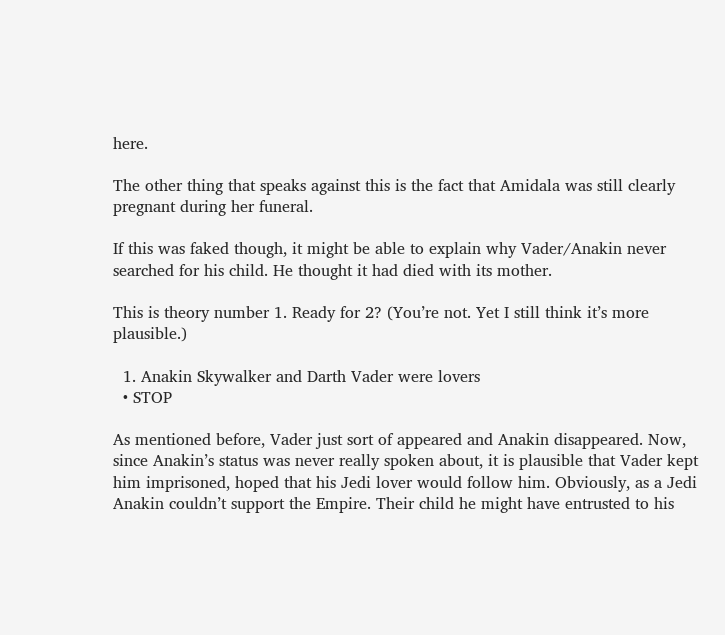here.

The other thing that speaks against this is the fact that Amidala was still clearly pregnant during her funeral.

If this was faked though, it might be able to explain why Vader/Anakin never searched for his child. He thought it had died with its mother.

This is theory number 1. Ready for 2? (You’re not. Yet I still think it’s more plausible.)

  1. Anakin Skywalker and Darth Vader were lovers
  • STOP

As mentioned before, Vader just sort of appeared and Anakin disappeared. Now, since Anakin’s status was never really spoken about, it is plausible that Vader kept him imprisoned, hoped that his Jedi lover would follow him. Obviously, as a Jedi Anakin couldn’t support the Empire. Their child he might have entrusted to his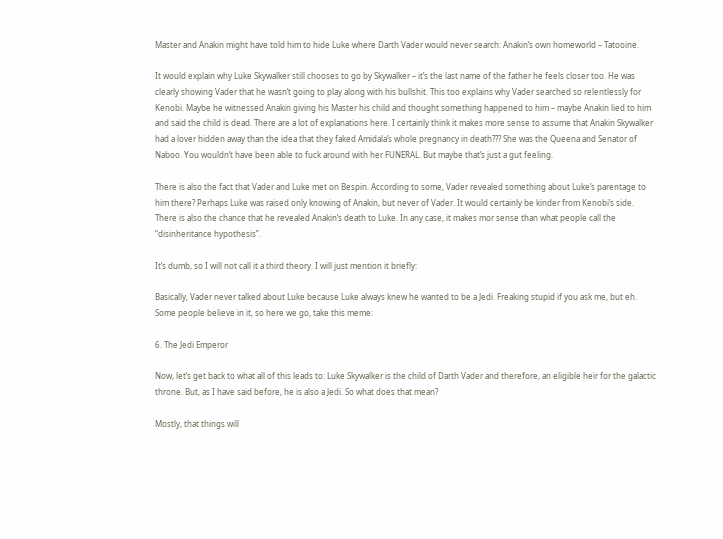Master and Anakin might have told him to hide Luke where Darth Vader would never search: Anakin’s own homeworld – Tatooine.

It would explain why Luke Skywalker still chooses to go by Skywalker – it’s the last name of the father he feels closer too. He was clearly showing Vader that he wasn’t going to play along with his bullshit. This too explains why Vader searched so relentlessly for Kenobi. Maybe he witnessed Anakin giving his Master his child and thought something happened to him – maybe Anakin lied to him and said the child is dead. There are a lot of explanations here. I certainly think it makes more sense to assume that Anakin Skywalker had a lover hidden away than the idea that they faked Amidala’s whole pregnancy in death??? She was the Queena and Senator of Naboo. You wouldn’t have been able to fuck around with her FUNERAL. But maybe that’s just a gut feeling.

There is also the fact that Vader and Luke met on Bespin. According to some, Vader revealed something about Luke’s parentage to him there? Perhaps Luke was raised only knowing of Anakin, but never of Vader. It would certainly be kinder from Kenobi’s side. There is also the chance that he revealed Anakin’s death to Luke. In any case, it makes mor sense than what people call the “disinheritance hypothesis”.

It’s dumb, so I will not call it a third theory. I will just mention it briefly:

Basically, Vader never talked about Luke because Luke always knew he wanted to be a Jedi. Freaking stupid if you ask me, but eh. Some people believe in it, so here we go, take this meme:

6. The Jedi Emperor

Now, let’s get back to what all of this leads to: Luke Skywalker is the child of Darth Vader and therefore, an eligible heir for the galactic throne. But, as I have said before, he is also a Jedi. So what does that mean?

Mostly, that things will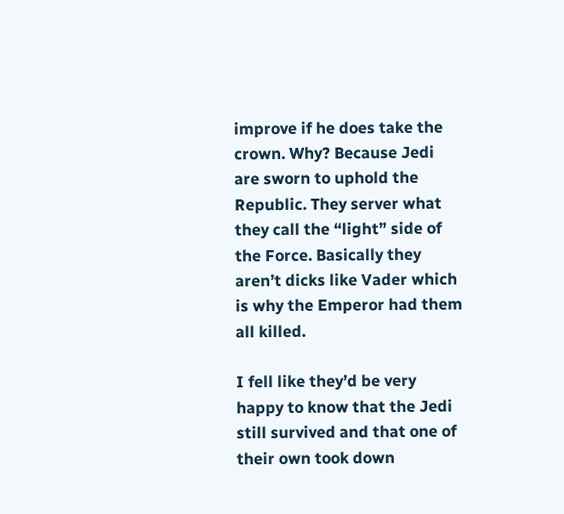improve if he does take the crown. Why? Because Jedi are sworn to uphold the Republic. They server what they call the “light” side of the Force. Basically they aren’t dicks like Vader which is why the Emperor had them all killed.

I fell like they’d be very happy to know that the Jedi still survived and that one of their own took down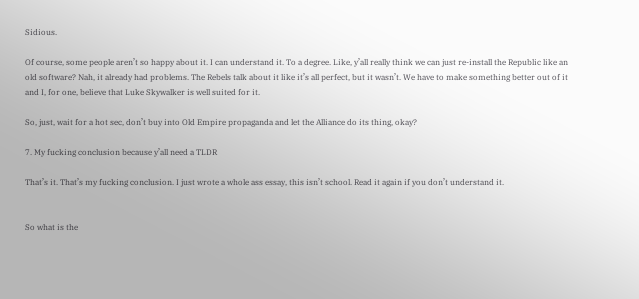Sidious.

Of course, some people aren’t so happy about it. I can understand it. To a degree. Like, y’all really think we can just re-install the Republic like an old software? Nah, it already had problems. The Rebels talk about it like it’s all perfect, but it wasn’t. We have to make something better out of it and I, for one, believe that Luke Skywalker is well suited for it.

So, just, wait for a hot sec, don’t buy into Old Empire propaganda and let the Alliance do its thing, okay?

7. My fucking conclusion because y’all need a TLDR

That’s it. That’s my fucking conclusion. I just wrote a whole ass essay, this isn’t school. Read it again if you don’t understand it.


So what is the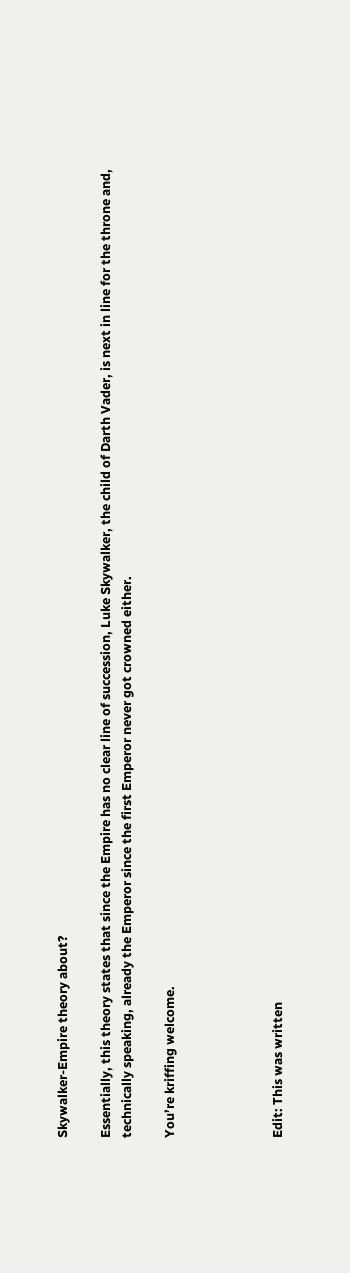Skywalker-Empire theory about?

Essentially, this theory states that since the Empire has no clear line of succession, Luke Skywalker, the child of Darth Vader, is next in line for the throne and, technically speaking, already the Emperor since the first Emperor never got crowned either.

You’re kriffing welcome.




Edit: This was written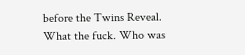before the Twins Reveal. What the fuck. Who was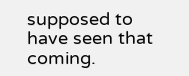supposed to have seen that coming.